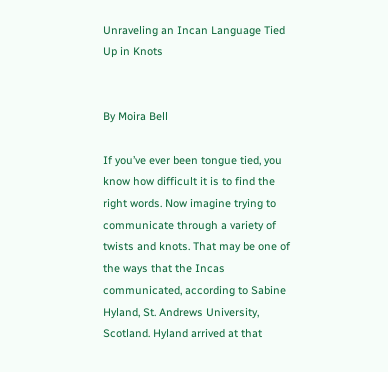Unraveling an Incan Language Tied Up in Knots


By Moira Bell

If you’ve ever been tongue tied, you know how difficult it is to find the right words. Now imagine trying to communicate through a variety of twists and knots. That may be one of the ways that the Incas communicated, according to Sabine Hyland, St. Andrews University, Scotland. Hyland arrived at that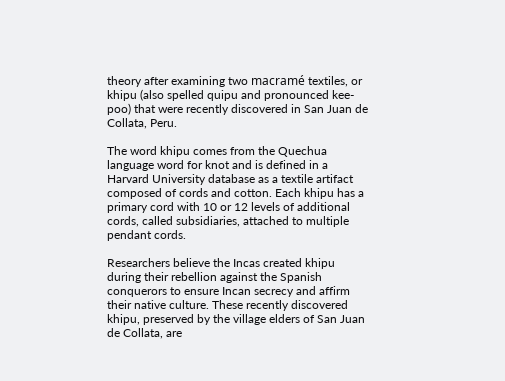theory after examining two macramé textiles, or khipu (also spelled quipu and pronounced kee-poo) that were recently discovered in San Juan de Collata, Peru.

The word khipu comes from the Quechua language word for knot and is defined in a Harvard University database as a textile artifact composed of cords and cotton. Each khipu has a primary cord with 10 or 12 levels of additional cords, called subsidiaries, attached to multiple pendant cords.

Researchers believe the Incas created khipu during their rebellion against the Spanish conquerors to ensure Incan secrecy and affirm their native culture. These recently discovered khipu, preserved by the village elders of San Juan de Collata, are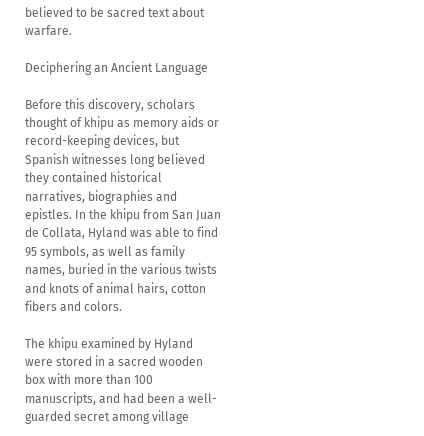believed to be sacred text about warfare.

Deciphering an Ancient Language

Before this discovery, scholars thought of khipu as memory aids or record-keeping devices, but Spanish witnesses long believed they contained historical narratives, biographies and epistles. In the khipu from San Juan de Collata, Hyland was able to find 95 symbols, as well as family names, buried in the various twists and knots of animal hairs, cotton fibers and colors.

The khipu examined by Hyland were stored in a sacred wooden box with more than 100 manuscripts, and had been a well-guarded secret among village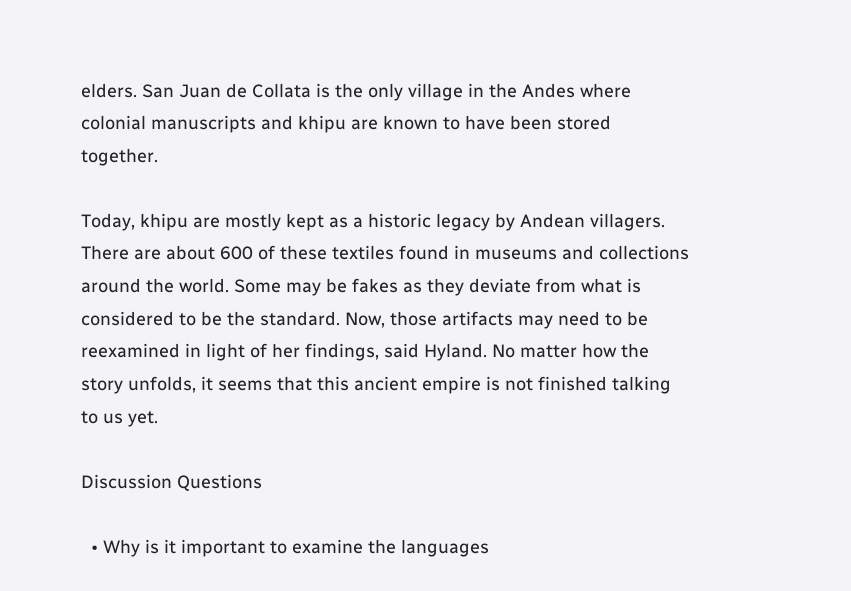elders. San Juan de Collata is the only village in the Andes where colonial manuscripts and khipu are known to have been stored together.

Today, khipu are mostly kept as a historic legacy by Andean villagers. There are about 600 of these textiles found in museums and collections around the world. Some may be fakes as they deviate from what is considered to be the standard. Now, those artifacts may need to be reexamined in light of her findings, said Hyland. No matter how the story unfolds, it seems that this ancient empire is not finished talking to us yet.

Discussion Questions

  • Why is it important to examine the languages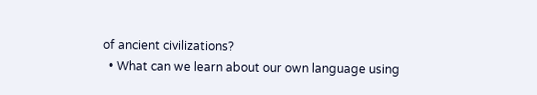of ancient civilizations?
  • What can we learn about our own language using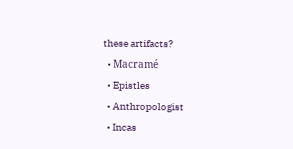these artifacts?
  • Macramé
  • Epistles
  • Anthropologist
  • Incas